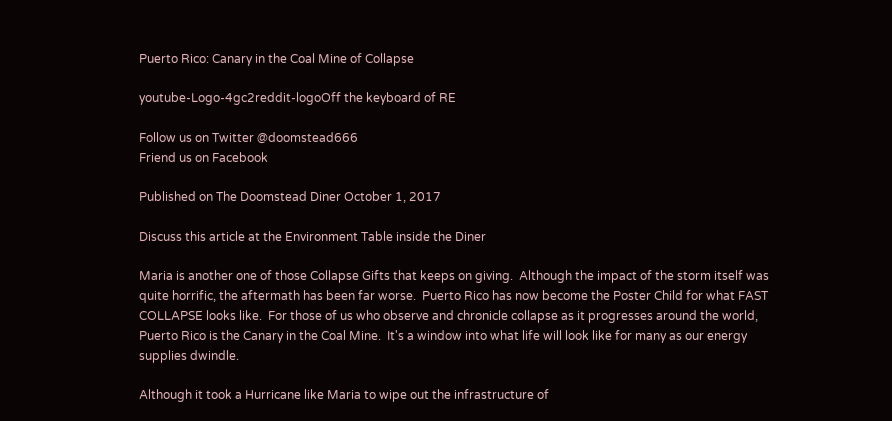Puerto Rico: Canary in the Coal Mine of Collapse

youtube-Logo-4gc2reddit-logoOff the keyboard of RE

Follow us on Twitter @doomstead666
Friend us on Facebook

Published on The Doomstead Diner October 1, 2017

Discuss this article at the Environment Table inside the Diner

Maria is another one of those Collapse Gifts that keeps on giving.  Although the impact of the storm itself was quite horrific, the aftermath has been far worse.  Puerto Rico has now become the Poster Child for what FAST COLLAPSE looks like.  For those of us who observe and chronicle collapse as it progresses around the world, Puerto Rico is the Canary in the Coal Mine.  It's a window into what life will look like for many as our energy supplies dwindle.

Although it took a Hurricane like Maria to wipe out the infrastructure of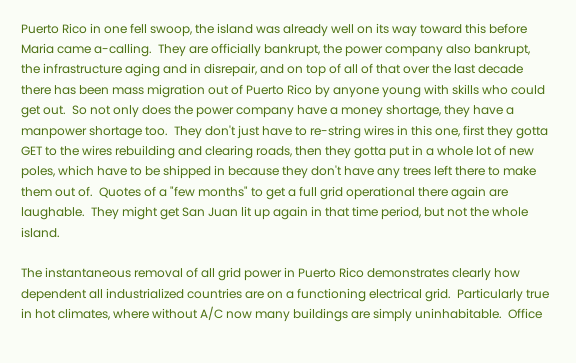Puerto Rico in one fell swoop, the island was already well on its way toward this before Maria came a-calling.  They are officially bankrupt, the power company also bankrupt, the infrastructure aging and in disrepair, and on top of all of that over the last decade there has been mass migration out of Puerto Rico by anyone young with skills who could get out.  So not only does the power company have a money shortage, they have a manpower shortage too.  They don't just have to re-string wires in this one, first they gotta GET to the wires rebuilding and clearing roads, then they gotta put in a whole lot of new poles, which have to be shipped in because they don't have any trees left there to make them out of.  Quotes of a "few months" to get a full grid operational there again are laughable.  They might get San Juan lit up again in that time period, but not the whole island.

The instantaneous removal of all grid power in Puerto Rico demonstrates clearly how dependent all industrialized countries are on a functioning electrical grid.  Particularly true in hot climates, where without A/C now many buildings are simply uninhabitable.  Office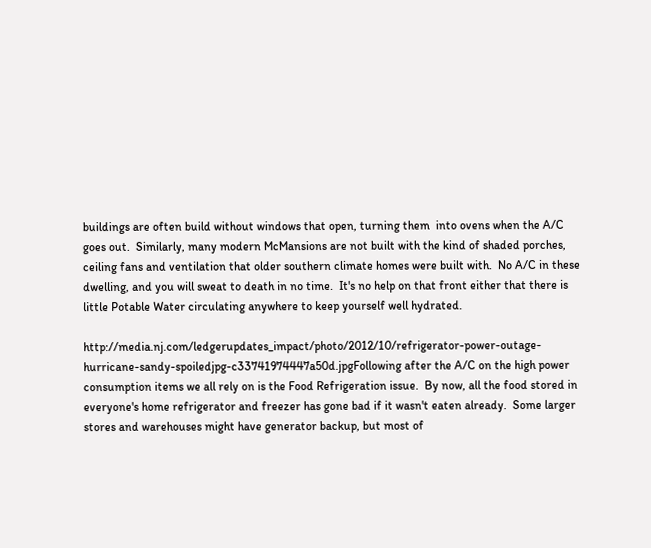buildings are often build without windows that open, turning them  into ovens when the A/C goes out.  Similarly, many modern McMansions are not built with the kind of shaded porches, ceiling fans and ventilation that older southern climate homes were built with.  No A/C in these dwelling, and you will sweat to death in no time.  It's no help on that front either that there is little Potable Water circulating anywhere to keep yourself well hydrated.

http://media.nj.com/ledgerupdates_impact/photo/2012/10/refrigerator-power-outage-hurricane-sandy-spoiledjpg-c33741974447a50d.jpgFollowing after the A/C on the high power consumption items we all rely on is the Food Refrigeration issue.  By now, all the food stored in everyone's home refrigerator and freezer has gone bad if it wasn't eaten already.  Some larger stores and warehouses might have generator backup, but most of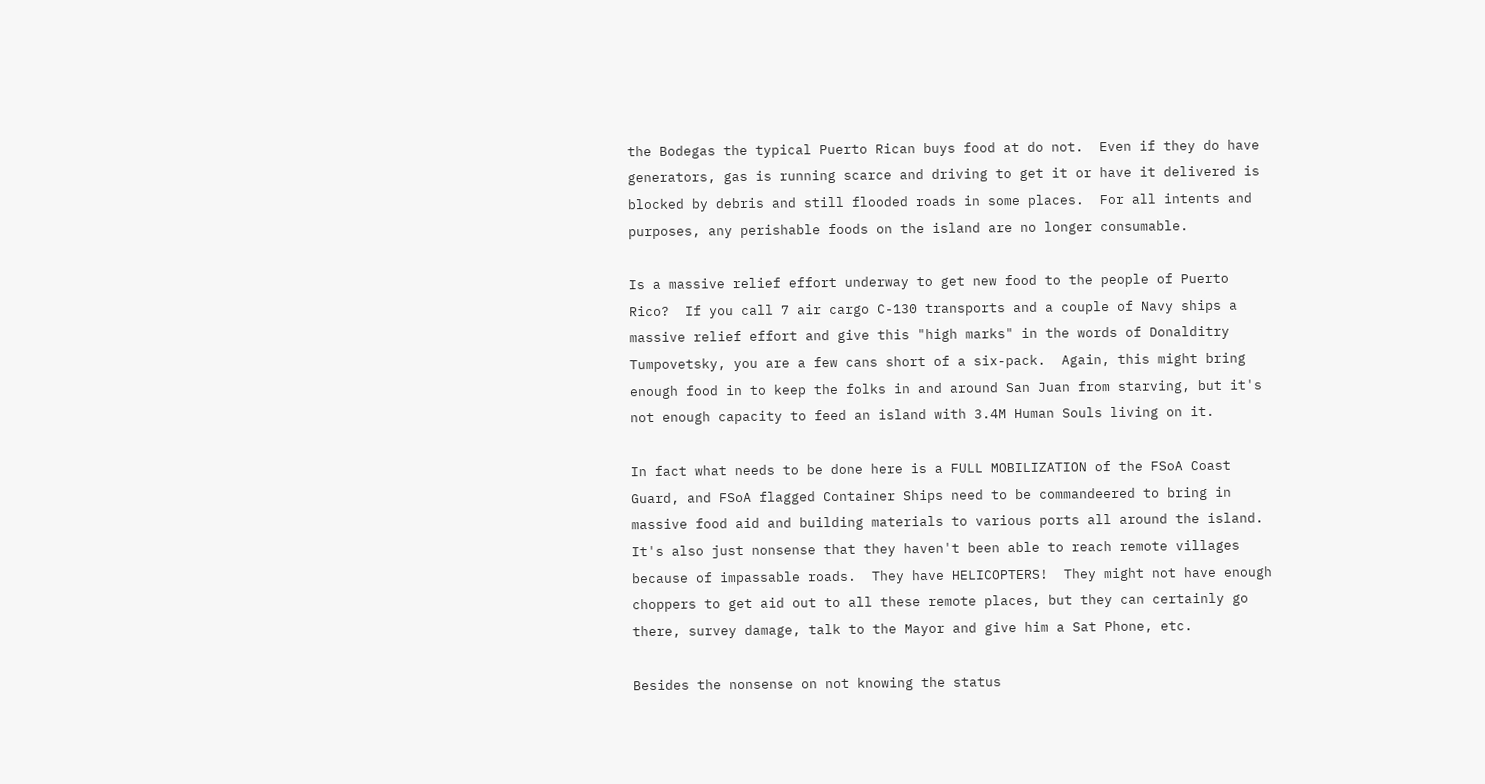the Bodegas the typical Puerto Rican buys food at do not.  Even if they do have generators, gas is running scarce and driving to get it or have it delivered is blocked by debris and still flooded roads in some places.  For all intents and purposes, any perishable foods on the island are no longer consumable.

Is a massive relief effort underway to get new food to the people of Puerto Rico?  If you call 7 air cargo C-130 transports and a couple of Navy ships a massive relief effort and give this "high marks" in the words of Donalditry Tumpovetsky, you are a few cans short of a six-pack.  Again, this might bring enough food in to keep the folks in and around San Juan from starving, but it's not enough capacity to feed an island with 3.4M Human Souls living on it.

In fact what needs to be done here is a FULL MOBILIZATION of the FSoA Coast Guard, and FSoA flagged Container Ships need to be commandeered to bring in massive food aid and building materials to various ports all around the island.  It's also just nonsense that they haven't been able to reach remote villages because of impassable roads.  They have HELICOPTERS!  They might not have enough choppers to get aid out to all these remote places, but they can certainly go there, survey damage, talk to the Mayor and give him a Sat Phone, etc.

Besides the nonsense on not knowing the status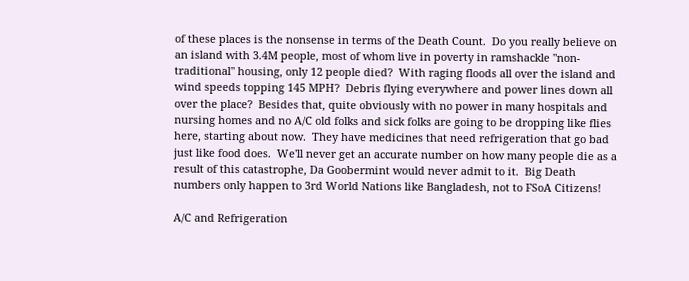of these places is the nonsense in terms of the Death Count.  Do you really believe on an island with 3.4M people, most of whom live in poverty in ramshackle "non-traditional" housing, only 12 people died?  With raging floods all over the island and wind speeds topping 145 MPH?  Debris flying everywhere and power lines down all over the place?  Besides that, quite obviously with no power in many hospitals and nursing homes and no A/C old folks and sick folks are going to be dropping like flies here, starting about now.  They have medicines that need refrigeration that go bad just like food does.  We'll never get an accurate number on how many people die as a result of this catastrophe, Da Goobermint would never admit to it.  Big Death numbers only happen to 3rd World Nations like Bangladesh, not to FSoA Citizens!

A/C and Refrigeration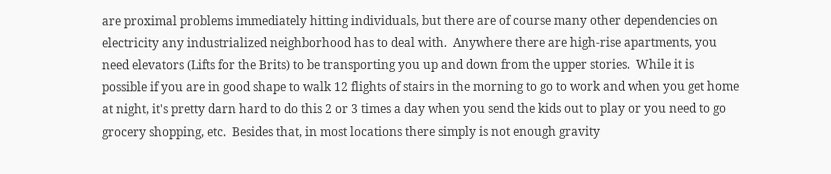are proximal problems immediately hitting individuals, but there are of course many other dependencies on electricity any industrialized neighborhood has to deal with.  Anywhere there are high-rise apartments, you need elevators (Lifts for the Brits) to be transporting you up and down from the upper stories.  While it is possible if you are in good shape to walk 12 flights of stairs in the morning to go to work and when you get home at night, it's pretty darn hard to do this 2 or 3 times a day when you send the kids out to play or you need to go grocery shopping, etc.  Besides that, in most locations there simply is not enough gravity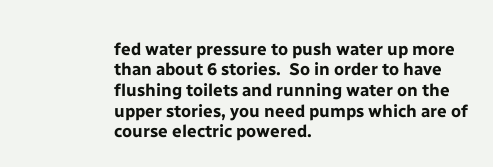fed water pressure to push water up more than about 6 stories.  So in order to have flushing toilets and running water on the upper stories, you need pumps which are of course electric powered.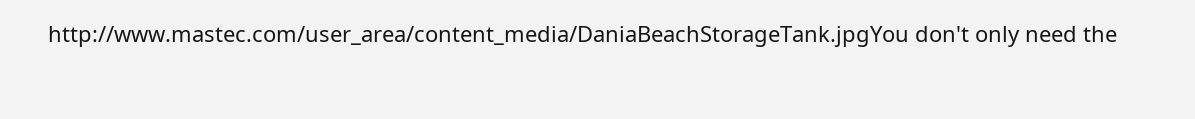http://www.mastec.com/user_area/content_media/DaniaBeachStorageTank.jpgYou don't only need the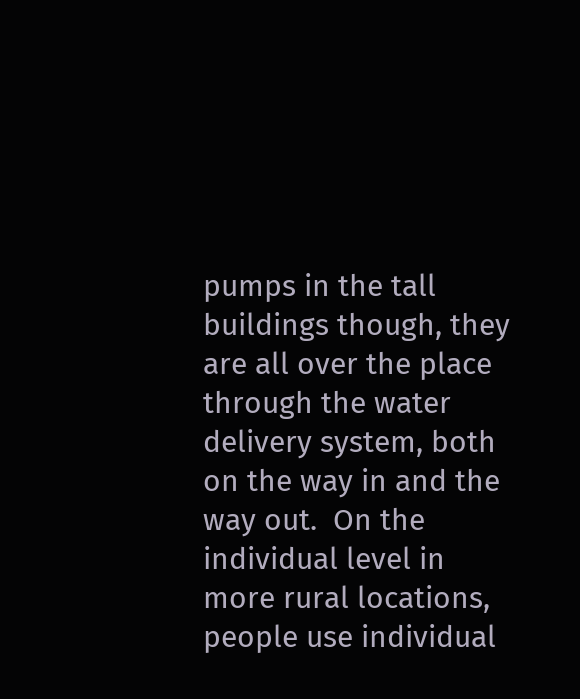pumps in the tall buildings though, they are all over the place through the water delivery system, both on the way in and the way out.  On the individual level in more rural locations, people use individual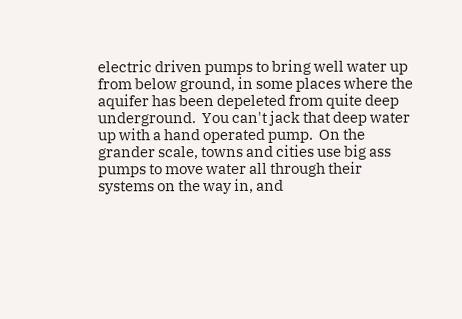electric driven pumps to bring well water up from below ground, in some places where the aquifer has been depeleted from quite deep underground.  You can't jack that deep water up with a hand operated pump.  On the grander scale, towns and cities use big ass pumps to move water all through their systems on the way in, and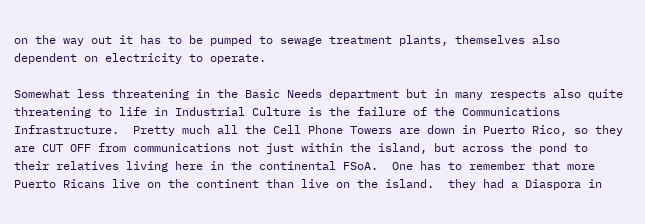on the way out it has to be pumped to sewage treatment plants, themselves also dependent on electricity to operate.

Somewhat less threatening in the Basic Needs department but in many respects also quite threatening to life in Industrial Culture is the failure of the Communications Infrastructure.  Pretty much all the Cell Phone Towers are down in Puerto Rico, so they are CUT OFF from communications not just within the island, but across the pond to their relatives living here in the continental FSoA.  One has to remember that more Puerto Ricans live on the continent than live on the island.  they had a Diaspora in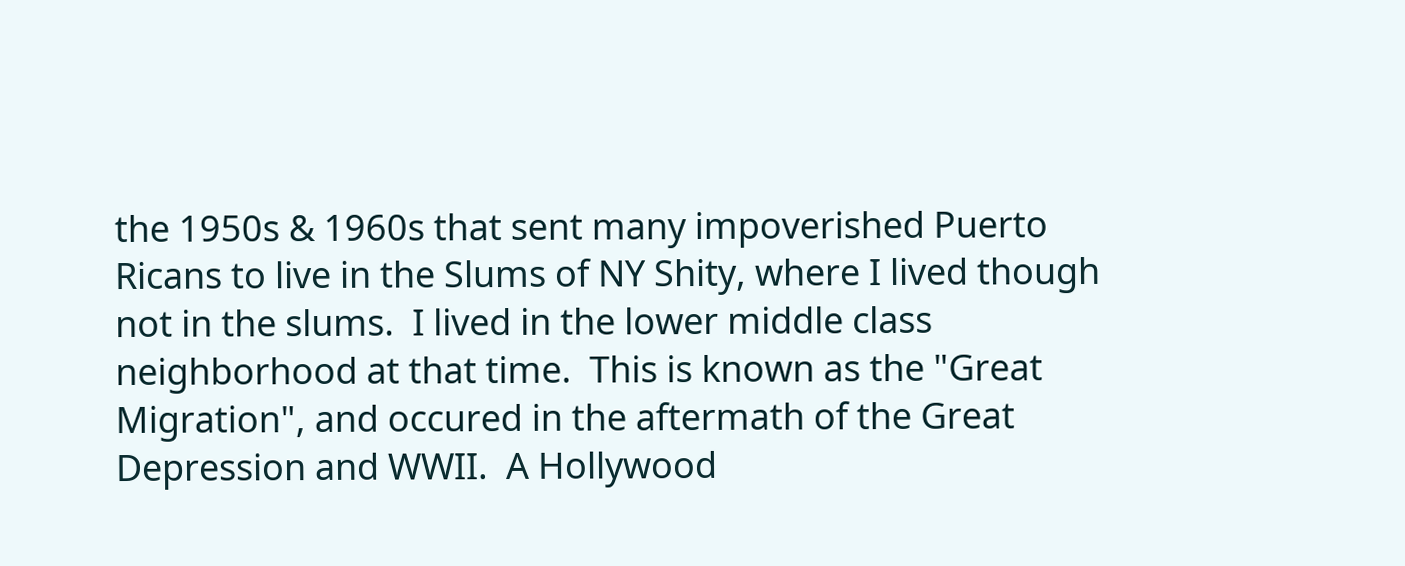the 1950s & 1960s that sent many impoverished Puerto Ricans to live in the Slums of NY Shity, where I lived though not in the slums.  I lived in the lower middle class neighborhood at that time.  This is known as the "Great Migration", and occured in the aftermath of the Great Depression and WWII.  A Hollywood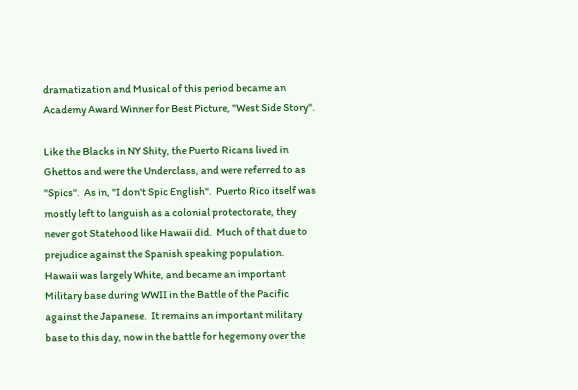dramatization and Musical of this period became an Academy Award Winner for Best Picture, "West Side Story".

Like the Blacks in NY Shity, the Puerto Ricans lived in Ghettos and were the Underclass, and were referred to as "Spics".  As in, "I don't Spic English".  Puerto Rico itself was mostly left to languish as a colonial protectorate, they never got Statehood like Hawaii did.  Much of that due to prejudice against the Spanish speaking population.  Hawaii was largely White, and became an important Military base during WWII in the Battle of the Pacific against the Japanese.  It remains an important military base to this day, now in the battle for hegemony over the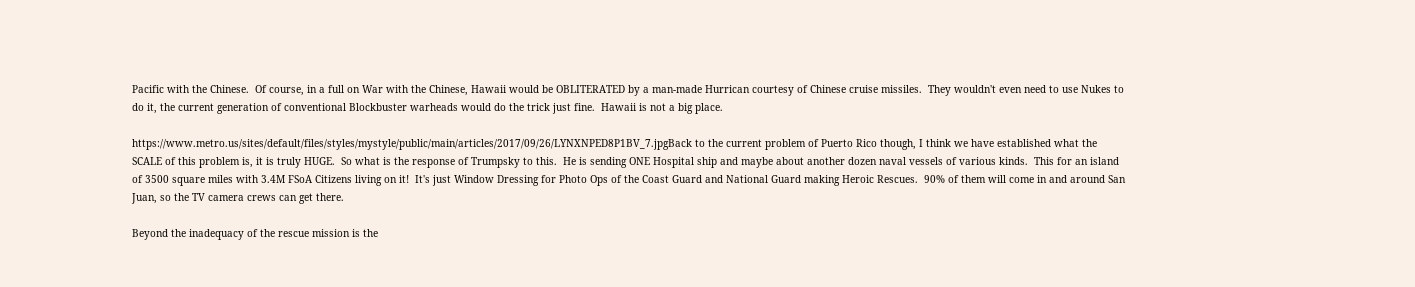Pacific with the Chinese.  Of course, in a full on War with the Chinese, Hawaii would be OBLITERATED by a man-made Hurrican courtesy of Chinese cruise missiles.  They wouldn't even need to use Nukes to do it, the current generation of conventional Blockbuster warheads would do the trick just fine.  Hawaii is not a big place.

https://www.metro.us/sites/default/files/styles/mystyle/public/main/articles/2017/09/26/LYNXNPED8P1BV_7.jpgBack to the current problem of Puerto Rico though, I think we have established what the SCALE of this problem is, it is truly HUGE.  So what is the response of Trumpsky to this.  He is sending ONE Hospital ship and maybe about another dozen naval vessels of various kinds.  This for an island of 3500 square miles with 3.4M FSoA Citizens living on it!  It's just Window Dressing for Photo Ops of the Coast Guard and National Guard making Heroic Rescues.  90% of them will come in and around San Juan, so the TV camera crews can get there.

Beyond the inadequacy of the rescue mission is the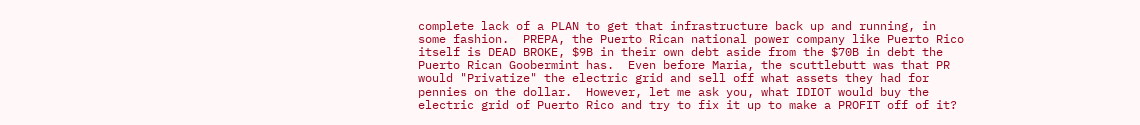complete lack of a PLAN to get that infrastructure back up and running, in some fashion.  PREPA, the Puerto Rican national power company like Puerto Rico itself is DEAD BROKE, $9B in their own debt aside from the $70B in debt the Puerto Rican Goobermint has.  Even before Maria, the scuttlebutt was that PR would "Privatize" the electric grid and sell off what assets they had for pennies on the dollar.  However, let me ask you, what IDIOT would buy the electric grid of Puerto Rico and try to fix it up to make a PROFIT off of it?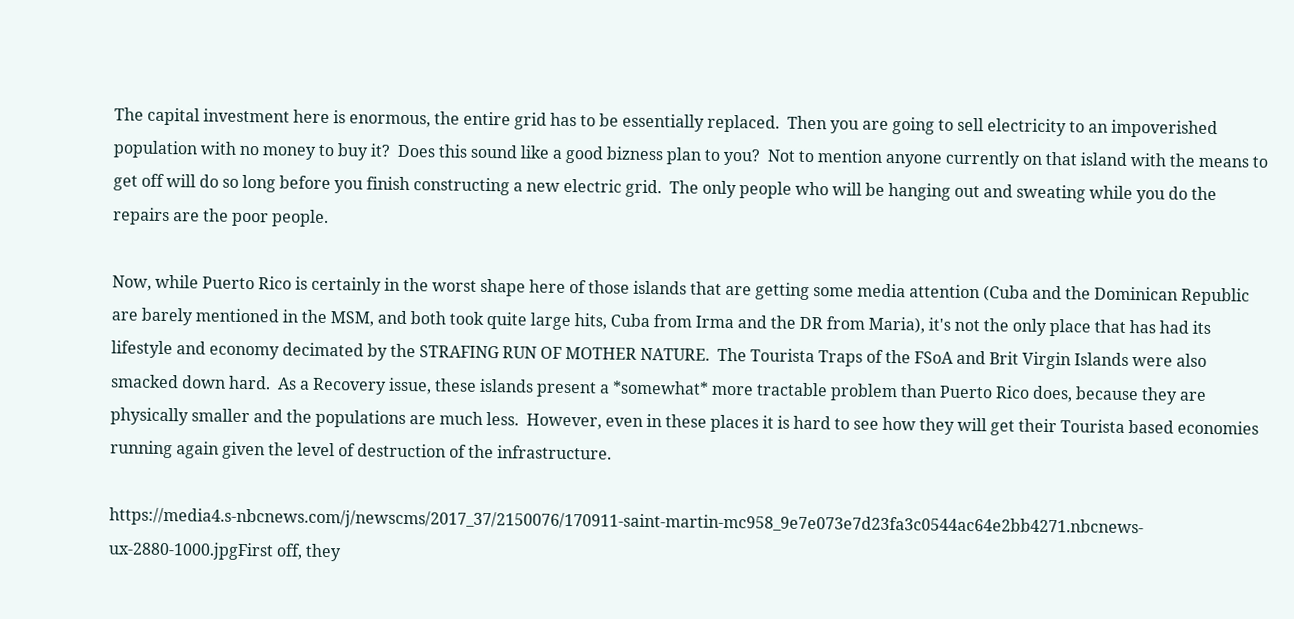The capital investment here is enormous, the entire grid has to be essentially replaced.  Then you are going to sell electricity to an impoverished population with no money to buy it?  Does this sound like a good bizness plan to you?  Not to mention anyone currently on that island with the means to get off will do so long before you finish constructing a new electric grid.  The only people who will be hanging out and sweating while you do the repairs are the poor people.

Now, while Puerto Rico is certainly in the worst shape here of those islands that are getting some media attention (Cuba and the Dominican Republic are barely mentioned in the MSM, and both took quite large hits, Cuba from Irma and the DR from Maria), it's not the only place that has had its lifestyle and economy decimated by the STRAFING RUN OF MOTHER NATURE.  The Tourista Traps of the FSoA and Brit Virgin Islands were also smacked down hard.  As a Recovery issue, these islands present a *somewhat* more tractable problem than Puerto Rico does, because they are physically smaller and the populations are much less.  However, even in these places it is hard to see how they will get their Tourista based economies running again given the level of destruction of the infrastructure.

https://media4.s-nbcnews.com/j/newscms/2017_37/2150076/170911-saint-martin-mc958_9e7e073e7d23fa3c0544ac64e2bb4271.nbcnews-ux-2880-1000.jpgFirst off, they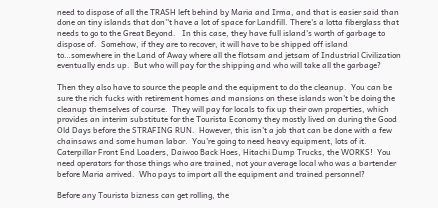need to dispose of all the TRASH left behind by Maria and Irma, and that is easier said than done on tiny islands that don''t have a lot of space for Landfill. There's a lotta fiberglass that needs to go to the Great Beyond.   In this case, they have full island's worth of garbage to dispose of.  Somehow, if they are to recover, it will have to be shipped off island to…somewhere in the Land of Away where all the flotsam and jetsam of Industrial Civilization eventually ends up.  But who will pay for the shipping and who will take all the garbage?

Then they also have to source the people and the equipment to do the cleanup.  You can be sure the rich fucks with retirement homes and mansions on these islands won't be doing the cleanup themselves of course.  They will pay for locals to fix up their own properties, which provides an interim substitute for the Tourista Economy they mostly lived on during the Good Old Days before the STRAFING RUN.  However, this isn't a job that can be done with a few chainsaws and some human labor.  You're going to need heavy equipment, lots of it.  Caterpillar Front End Loaders, Daiwoo Back Hoes, Hitachi Dump Trucks, the WORKS!  You need operators for those things who are trained, not your average local who was a bartender before Maria arrived.  Who pays to import all the equipment and trained personnel?

Before any Tourista bizness can get rolling, the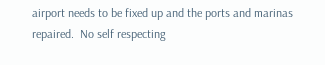airport needs to be fixed up and the ports and marinas repaired.  No self respecting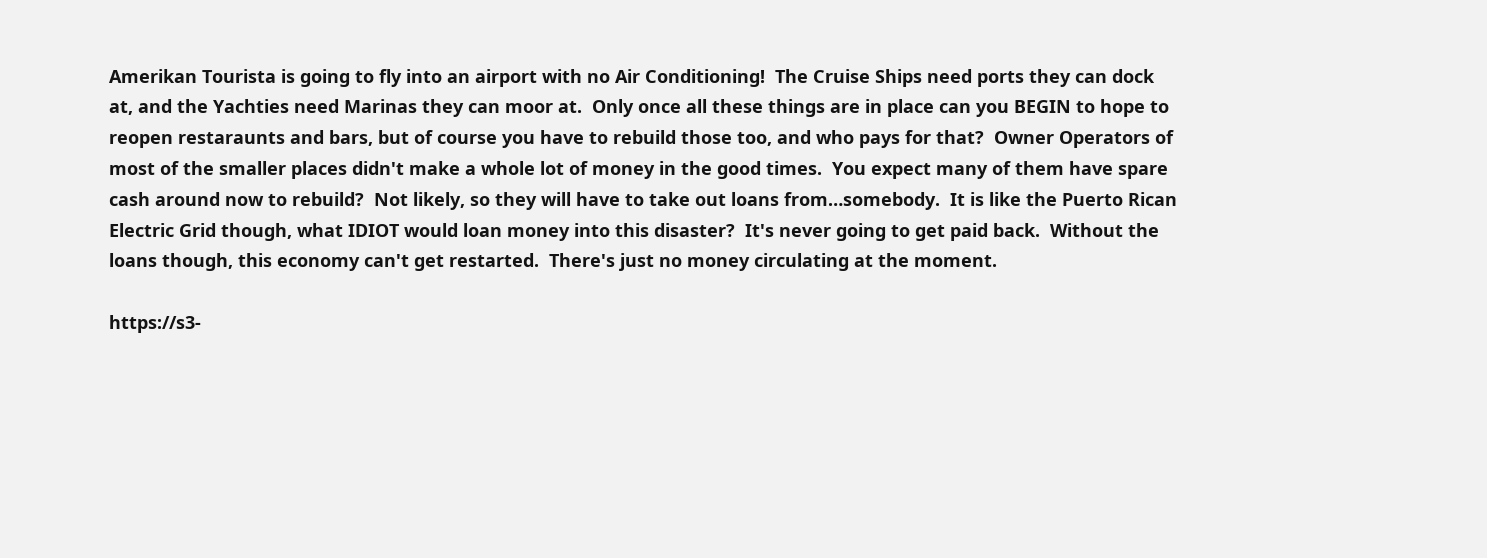Amerikan Tourista is going to fly into an airport with no Air Conditioning!  The Cruise Ships need ports they can dock at, and the Yachties need Marinas they can moor at.  Only once all these things are in place can you BEGIN to hope to reopen restaraunts and bars, but of course you have to rebuild those too, and who pays for that?  Owner Operators of most of the smaller places didn't make a whole lot of money in the good times.  You expect many of them have spare cash around now to rebuild?  Not likely, so they will have to take out loans from…somebody.  It is like the Puerto Rican Electric Grid though, what IDIOT would loan money into this disaster?  It's never going to get paid back.  Without the loans though, this economy can't get restarted.  There's just no money circulating at the moment.

https://s3-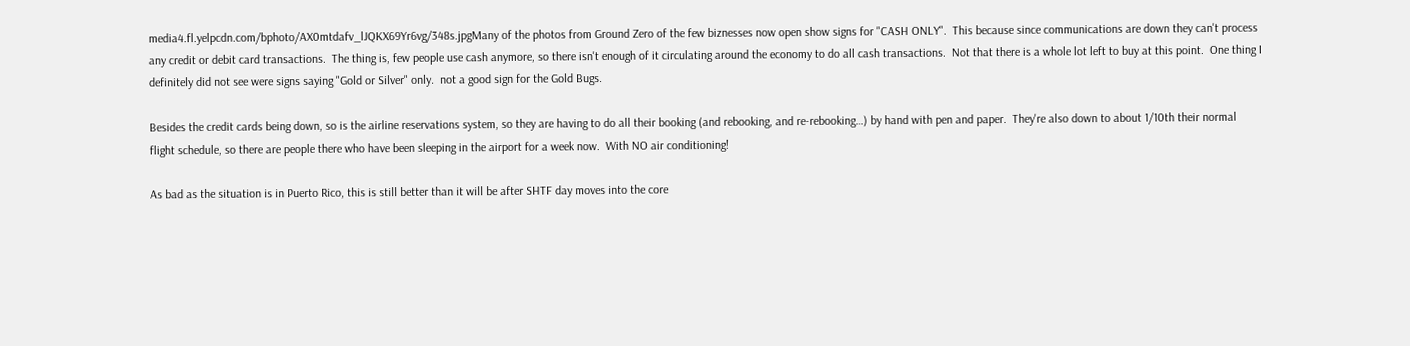media4.fl.yelpcdn.com/bphoto/AX0mtdafv_lJQKX69Yr6vg/348s.jpgMany of the photos from Ground Zero of the few biznesses now open show signs for "CASH ONLY".  This because since communications are down they can't process any credit or debit card transactions.  The thing is, few people use cash anymore, so there isn't enough of it circulating around the economy to do all cash transactions.  Not that there is a whole lot left to buy at this point.  One thing I definitely did not see were signs saying "Gold or Silver" only.  not a good sign for the Gold Bugs.

Besides the credit cards being down, so is the airline reservations system, so they are having to do all their booking (and rebooking, and re-rebooking…) by hand with pen and paper.  They're also down to about 1/10th their normal flight schedule, so there are people there who have been sleeping in the airport for a week now.  With NO air conditioning!

As bad as the situation is in Puerto Rico, this is still better than it will be after SHTF day moves into the core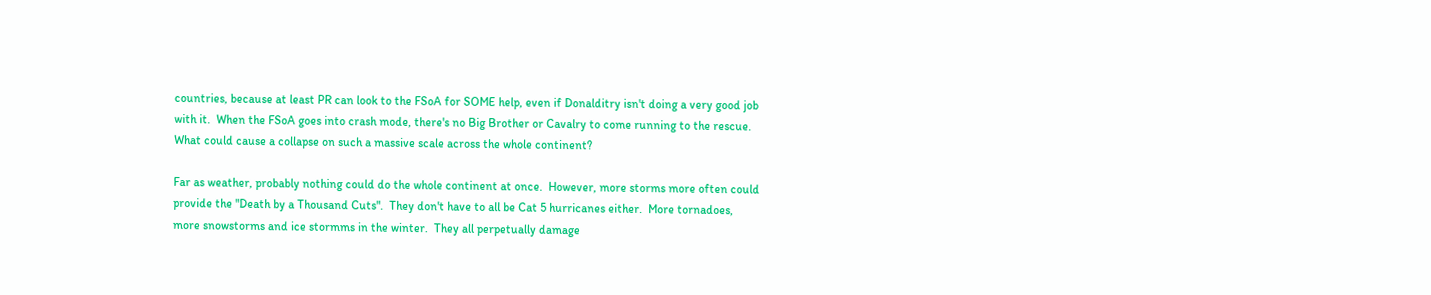countries, because at least PR can look to the FSoA for SOME help, even if Donalditry isn't doing a very good job with it.  When the FSoA goes into crash mode, there's no Big Brother or Cavalry to come running to the rescue.  What could cause a collapse on such a massive scale across the whole continent?

Far as weather, probably nothing could do the whole continent at once.  However, more storms more often could provide the "Death by a Thousand Cuts".  They don't have to all be Cat 5 hurricanes either.  More tornadoes, more snowstorms and ice stormms in the winter.  They all perpetually damage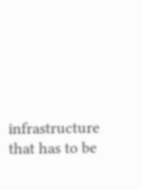infrastructure that has to be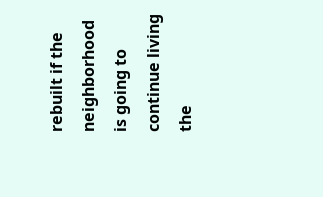rebuilt if the neighborhood is going to continue living the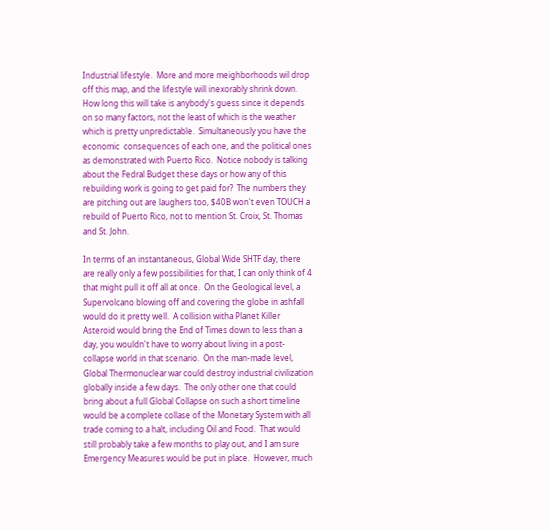Industrial lifestyle.  More and more meighborhoods wil drop off this map, and the lifestyle will inexorably shrink down.  How long this will take is anybody's guess since it depends on so many factors, not the least of which is the weather which is pretty unpredictable.  Simultaneously you have the economic  consequences of each one, and the political ones as demonstrated with Puerto Rico.  Notice nobody is talking about the Fedral Budget these days or how any of this rebuilding work is going to get paid for?  The numbers they are pitching out are laughers too, $40B won't even TOUCH a rebuild of Puerto Rico, not to mention St. Croix, St. Thomas and St. John.

In terms of an instantaneous, Global Wide SHTF day, there are really only a few possibilities for that, I can only think of 4 that might pull it off all at once.  On the Geological level, a Supervolcano blowing off and covering the globe in ashfall would do it pretty well.  A collision witha Planet Killer Asteroid would bring the End of Times down to less than a day, you wouldn't have to worry about living in a post-collapse world in that scenario.  On the man-made level, Global Thermonuclear war could destroy industrial civilization globally inside a few days.  The only other one that could bring about a full Global Collapse on such a short timeline would be a complete collase of the Monetary System with all trade coming to a halt, including Oil and Food.  That would still probably take a few months to play out, and I am sure Emergency Measures would be put in place.  However, much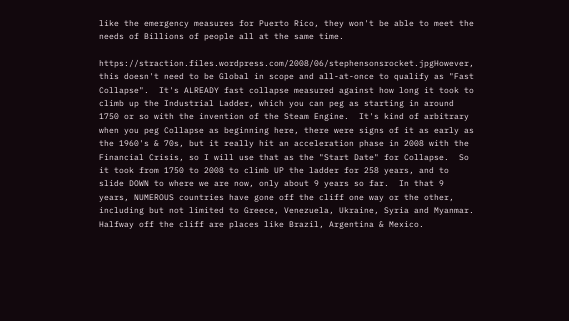like the emergency measures for Puerto Rico, they won't be able to meet the needs of Billions of people all at the same time.

https://straction.files.wordpress.com/2008/06/stephensonsrocket.jpgHowever, this doesn't need to be Global in scope and all-at-once to qualify as "Fast Collapse".  It's ALREADY fast collapse measured against how long it took to climb up the Industrial Ladder, which you can peg as starting in around 1750 or so with the invention of the Steam Engine.  It's kind of arbitrary when you peg Collapse as beginning here, there were signs of it as early as the 1960's & 70s, but it really hit an acceleration phase in 2008 with the Financial Crisis, so I will use that as the "Start Date" for Collapse.  So it took from 1750 to 2008 to climb UP the ladder for 258 years, and to slide DOWN to where we are now, only about 9 years so far.  In that 9 years, NUMEROUS countries have gone off the cliff one way or the other, including but not limited to Greece, Venezuela, Ukraine, Syria and Myanmar.  Halfway off the cliff are places like Brazil, Argentina & Mexico.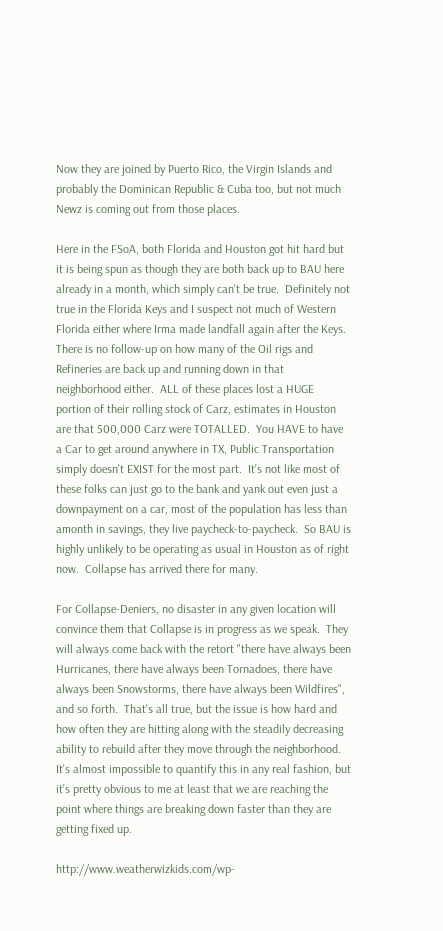Now they are joined by Puerto Rico, the Virgin Islands and probably the Dominican Republic & Cuba too, but not much Newz is coming out from those places.

Here in the FSoA, both Florida and Houston got hit hard but it is being spun as though they are both back up to BAU here already in a month, which simply can't be true.  Definitely not true in the Florida Keys and I suspect not much of Western Florida either where Irma made landfall again after the Keys.  There is no follow-up on how many of the Oil rigs and Refineries are back up and running down in that neighborhood either.  ALL of these places lost a HUGE portion of their rolling stock of Carz, estimates in Houston are that 500,000 Carz were TOTALLED.  You HAVE to have a Car to get around anywhere in TX, Public Transportation simply doesn't EXIST for the most part.  It's not like most of these folks can just go to the bank and yank out even just a downpayment on a car, most of the population has less than amonth in savings, they live paycheck-to-paycheck.  So BAU is highly unlikely to be operating as usual in Houston as of right now.  Collapse has arrived there for many.

For Collapse-Deniers, no disaster in any given location will convince them that Collapse is in progress as we speak.  They will always come back with the retort "there have always been Hurricanes, there have always been Tornadoes, there have always been Snowstorms, there have always been Wildfires", and so forth.  That's all true, but the issue is how hard and how often they are hitting along with the steadily decreasing ability to rebuild after they move through the neighborhood.  It's almost impossible to quantify this in any real fashion, but it's pretty obvious to me at least that we are reaching the point where things are breaking down faster than they are getting fixed up.

http://www.weatherwizkids.com/wp-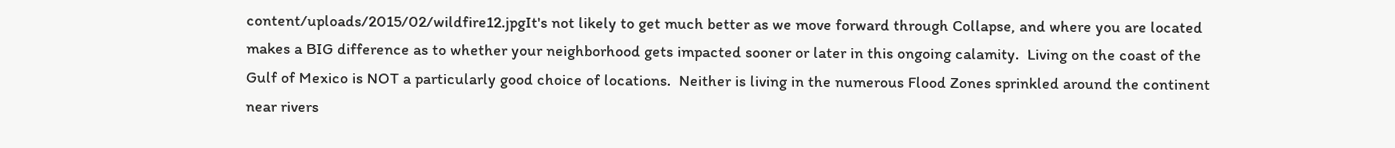content/uploads/2015/02/wildfire12.jpgIt's not likely to get much better as we move forward through Collapse, and where you are located makes a BIG difference as to whether your neighborhood gets impacted sooner or later in this ongoing calamity.  Living on the coast of the Gulf of Mexico is NOT a particularly good choice of locations.  Neither is living in the numerous Flood Zones sprinkled around the continent near rivers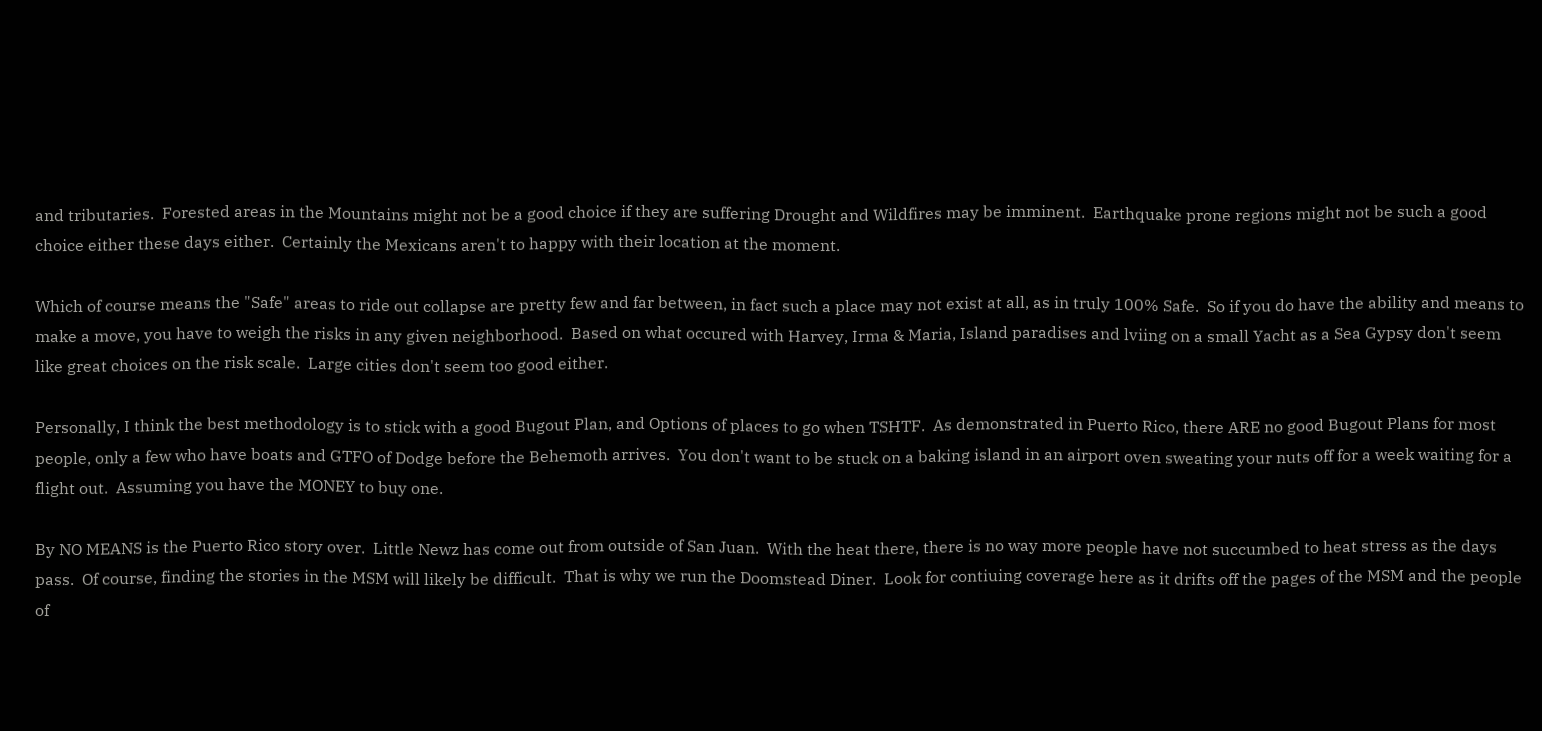and tributaries.  Forested areas in the Mountains might not be a good choice if they are suffering Drought and Wildfires may be imminent.  Earthquake prone regions might not be such a good choice either these days either.  Certainly the Mexicans aren't to happy with their location at the moment.

Which of course means the "Safe" areas to ride out collapse are pretty few and far between, in fact such a place may not exist at all, as in truly 100% Safe.  So if you do have the ability and means to make a move, you have to weigh the risks in any given neighborhood.  Based on what occured with Harvey, Irma & Maria, Island paradises and lviing on a small Yacht as a Sea Gypsy don't seem like great choices on the risk scale.  Large cities don't seem too good either.

Personally, I think the best methodology is to stick with a good Bugout Plan, and Options of places to go when TSHTF.  As demonstrated in Puerto Rico, there ARE no good Bugout Plans for most people, only a few who have boats and GTFO of Dodge before the Behemoth arrives.  You don't want to be stuck on a baking island in an airport oven sweating your nuts off for a week waiting for a flight out.  Assuming you have the MONEY to buy one.

By NO MEANS is the Puerto Rico story over.  Little Newz has come out from outside of San Juan.  With the heat there, there is no way more people have not succumbed to heat stress as the days pass.  Of course, finding the stories in the MSM will likely be difficult.  That is why we run the Doomstead Diner.  Look for contiuing coverage here as it drifts off the pages of the MSM and the people of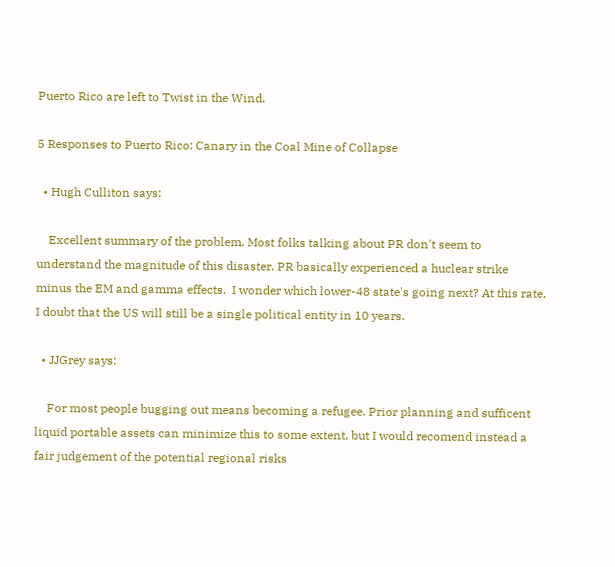Puerto Rico are left to Twist in the Wind.

5 Responses to Puerto Rico: Canary in the Coal Mine of Collapse

  • Hugh Culliton says:

    Excellent summary of the problem. Most folks talking about PR don't seem to  understand the magnitude of this disaster. PR basically experienced a huclear strike minus the EM and gamma effects.  I wonder which lower-48 state's going next? At this rate, I doubt that the US will still be a single political entity in 10 years.

  • JJGrey says:

    For most people bugging out means becoming a refugee. Prior planning and sufficent liquid portable assets can minimize this to some extent, but I would recomend instead a fair judgement of the potential regional risks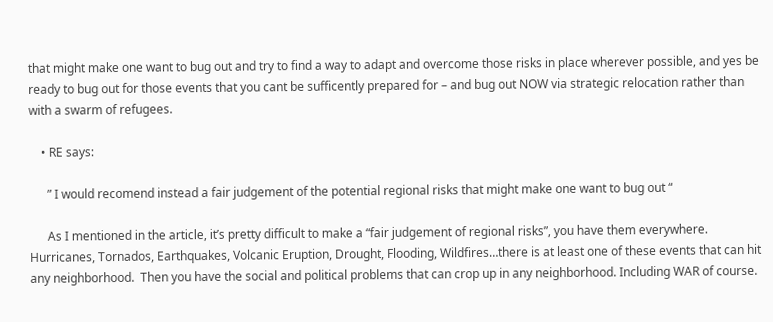that might make one want to bug out and try to find a way to adapt and overcome those risks in place wherever possible, and yes be ready to bug out for those events that you cant be sufficently prepared for – and bug out NOW via strategic relocation rather than with a swarm of refugees.

    • RE says:

      ” I would recomend instead a fair judgement of the potential regional risks that might make one want to bug out “

      As I mentioned in the article, it’s pretty difficult to make a “fair judgement of regional risks”, you have them everywhere.  Hurricanes, Tornados, Earthquakes, Volcanic Eruption, Drought, Flooding, Wildfires…there is at least one of these events that can hit any neighborhood.  Then you have the social and political problems that can crop up in any neighborhood. Including WAR of course.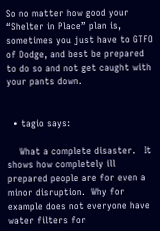So no matter how good your “Shelter in Place” plan is, sometimes you just have to GTFO of Dodge, and best be prepared to do so and not get caught with your pants down.


  • tagio says:

    What a complete disaster.   It shows how completely ill prepared people are for even a minor disruption.  Why for example does not everyone have water filters for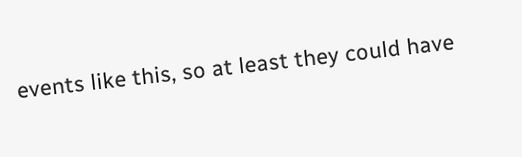events like this, so at least they could have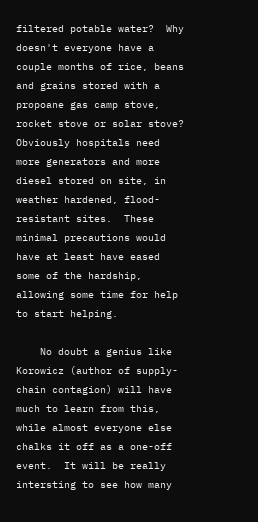filtered potable water?  Why doesn't everyone have a couple months of rice, beans and grains stored with a propoane gas camp stove, rocket stove or solar stove?  Obviously hospitals need more generators and more diesel stored on site, in weather hardened, flood-resistant sites.  These minimal precautions would have at least have eased some of the hardship, allowing some time for help to start helping.

    No doubt a genius like Korowicz (author of supply-chain contagion) will have much to learn from this, while almost everyone else chalks it off as a one-off event.  It will be really intersting to see how many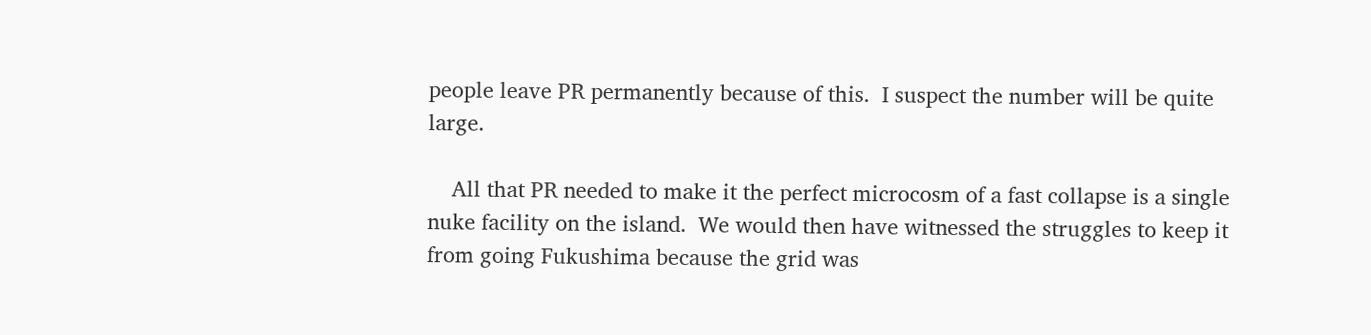people leave PR permanently because of this.  I suspect the number will be quite large.

    All that PR needed to make it the perfect microcosm of a fast collapse is a single nuke facility on the island.  We would then have witnessed the struggles to keep it from going Fukushima because the grid was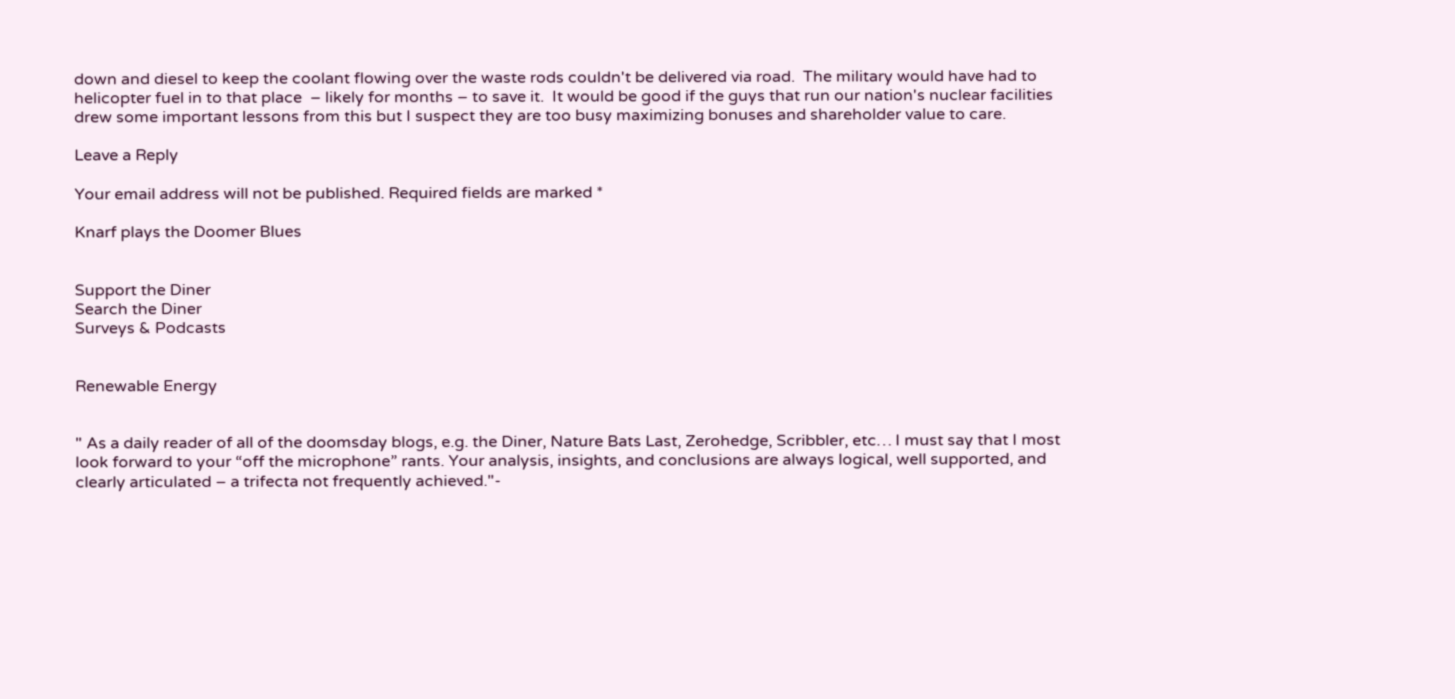down and diesel to keep the coolant flowing over the waste rods couldn't be delivered via road.  The military would have had to helicopter fuel in to that place  – likely for months – to save it.  It would be good if the guys that run our nation's nuclear facilities drew some important lessons from this but I suspect they are too busy maximizing bonuses and shareholder value to care.

Leave a Reply

Your email address will not be published. Required fields are marked *

Knarf plays the Doomer Blues


Support the Diner
Search the Diner
Surveys & Podcasts


Renewable Energy


" As a daily reader of all of the doomsday blogs, e.g. the Diner, Nature Bats Last, Zerohedge, Scribbler, etc… I must say that I most look forward to your “off the microphone” rants. Your analysis, insights, and conclusions are always logical, well supported, and clearly articulated – a trifecta not frequently achieved."-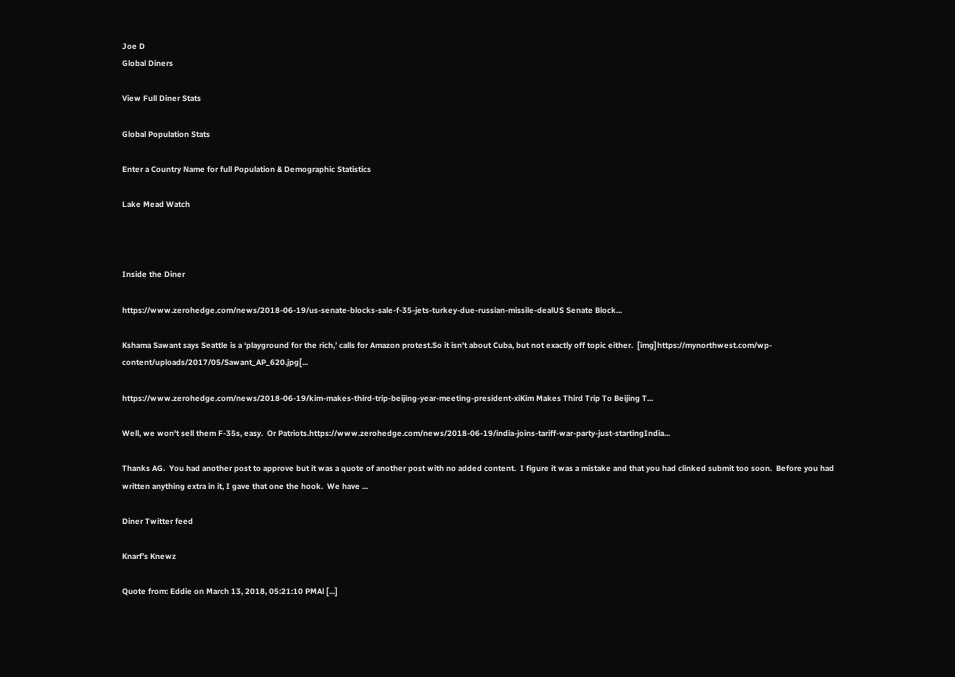Joe D
Global Diners

View Full Diner Stats

Global Population Stats

Enter a Country Name for full Population & Demographic Statistics

Lake Mead Watch



Inside the Diner

https://www.zerohedge.com/news/2018-06-19/us-senate-blocks-sale-f-35-jets-turkey-due-russian-missile-dealUS Senate Block...

Kshama Sawant says Seattle is a ‘playground for the rich,’ calls for Amazon protest.So it isn't about Cuba, but not exactly off topic either.  [img]https://mynorthwest.com/wp-content/uploads/2017/05/Sawant_AP_620.jpg[...

https://www.zerohedge.com/news/2018-06-19/kim-makes-third-trip-beijing-year-meeting-president-xiKim Makes Third Trip To Beijing T...

Well, we won't sell them F-35s, easy.  Or Patriots.https://www.zerohedge.com/news/2018-06-19/india-joins-tariff-war-party-just-startingIndia...

Thanks AG.  You had another post to approve but it was a quote of another post with no added content.  I figure it was a mistake and that you had clinked submit too soon.  Before you had written anything extra in it, I gave that one the hook.  We have ...

Diner Twitter feed

Knarf’s Knewz

Quote from: Eddie on March 13, 2018, 05:21:10 PMAl [...]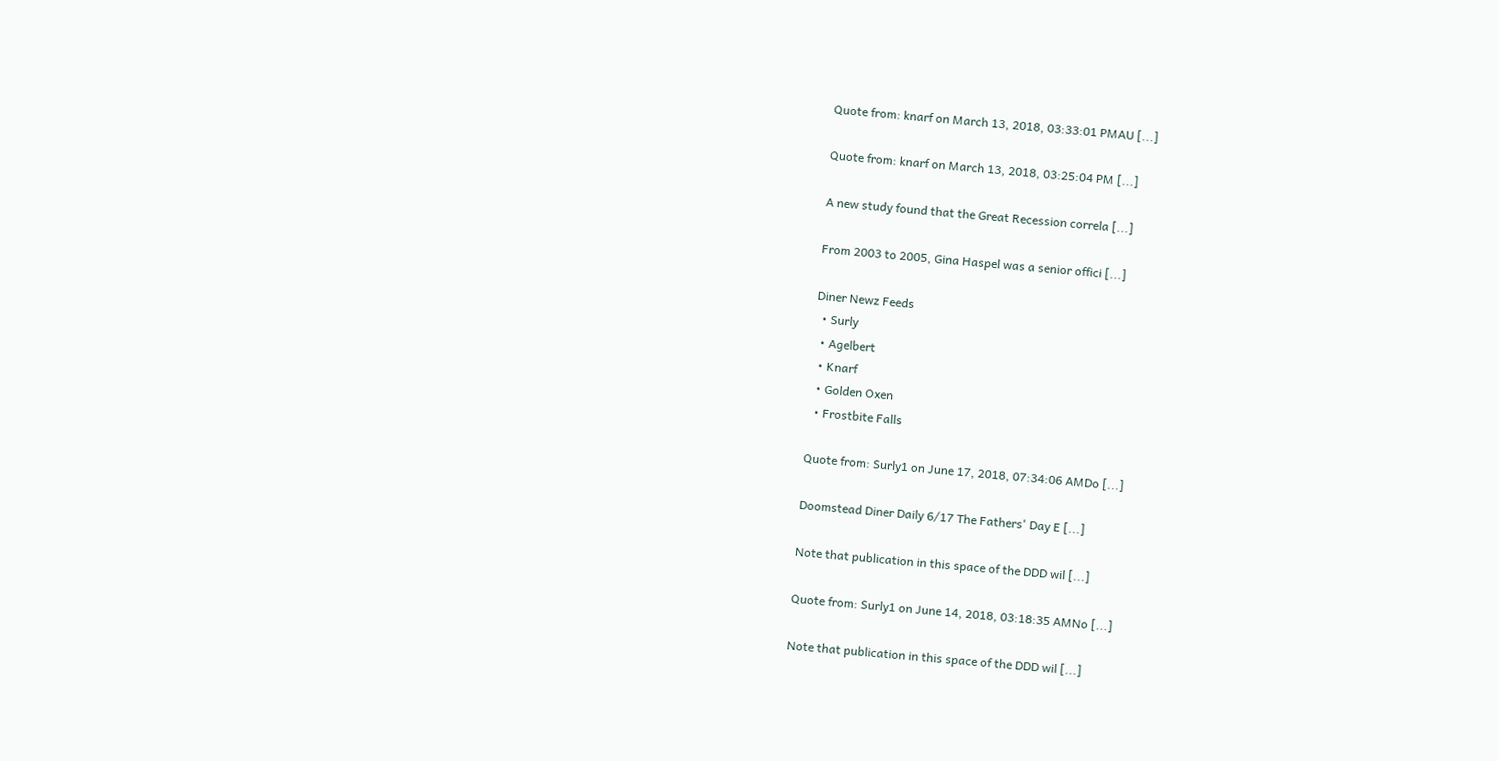Quote from: knarf on March 13, 2018, 03:33:01 PMAU [...]

Quote from: knarf on March 13, 2018, 03:25:04 PM [...]

A new study found that the Great Recession correla [...]

From 2003 to 2005, Gina Haspel was a senior offici [...]

Diner Newz Feeds
  • Surly
  • Agelbert
  • Knarf
  • Golden Oxen
  • Frostbite Falls

Quote from: Surly1 on June 17, 2018, 07:34:06 AMDo [...]

Doomstead Diner Daily 6/17 The Fathers' Day E [...]

Note that publication in this space of the DDD wil [...]

Quote from: Surly1 on June 14, 2018, 03:18:35 AMNo [...]

Note that publication in this space of the DDD wil [...]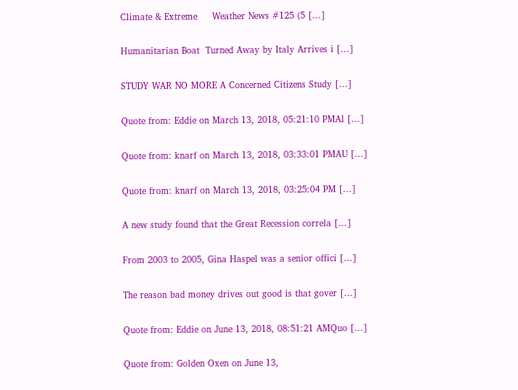Climate & Extreme     Weather News #125 (5 [...]

Humanitarian Boat  Turned Away by Italy Arrives i [...]

STUDY WAR NO MORE A Concerned Citizens Study [...]

Quote from: Eddie on March 13, 2018, 05:21:10 PMAl [...]

Quote from: knarf on March 13, 2018, 03:33:01 PMAU [...]

Quote from: knarf on March 13, 2018, 03:25:04 PM [...]

A new study found that the Great Recession correla [...]

From 2003 to 2005, Gina Haspel was a senior offici [...]

The reason bad money drives out good is that gover [...]

Quote from: Eddie on June 13, 2018, 08:51:21 AMQuo [...]

Quote from: Golden Oxen on June 13,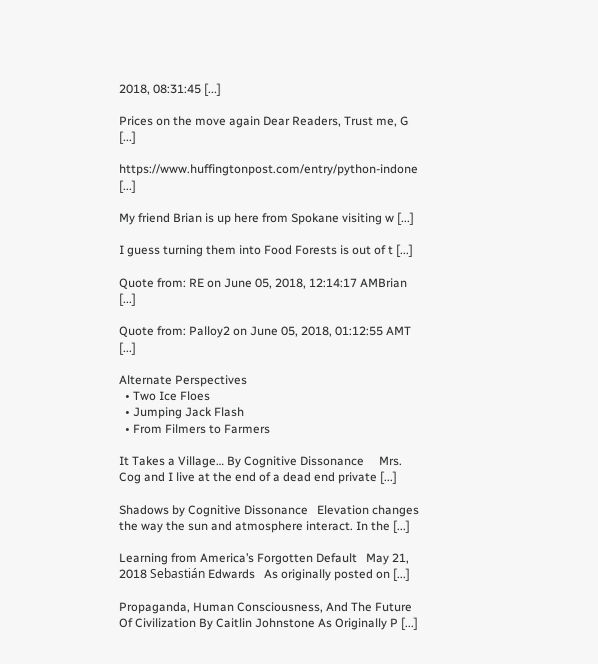2018, 08:31:45 [...]

Prices on the move again Dear Readers, Trust me, G [...]

https://www.huffingtonpost.com/entry/python-indone [...]

My friend Brian is up here from Spokane visiting w [...]

I guess turning them into Food Forests is out of t [...]

Quote from: RE on June 05, 2018, 12:14:17 AMBrian [...]

Quote from: Palloy2 on June 05, 2018, 01:12:55 AMT [...]

Alternate Perspectives
  • Two Ice Floes
  • Jumping Jack Flash
  • From Filmers to Farmers

It Takes a Village… By Cognitive Dissonance     Mrs. Cog and I live at the end of a dead end private [...]

Shadows by Cognitive Dissonance   Elevation changes the way the sun and atmosphere interact. In the [...]

Learning from America’s Forgotten Default   May 21, 2018 Sebastián Edwards   As originally posted on [...]

Propaganda, Human Consciousness, And The Future Of Civilization By Caitlin Johnstone As Originally P [...]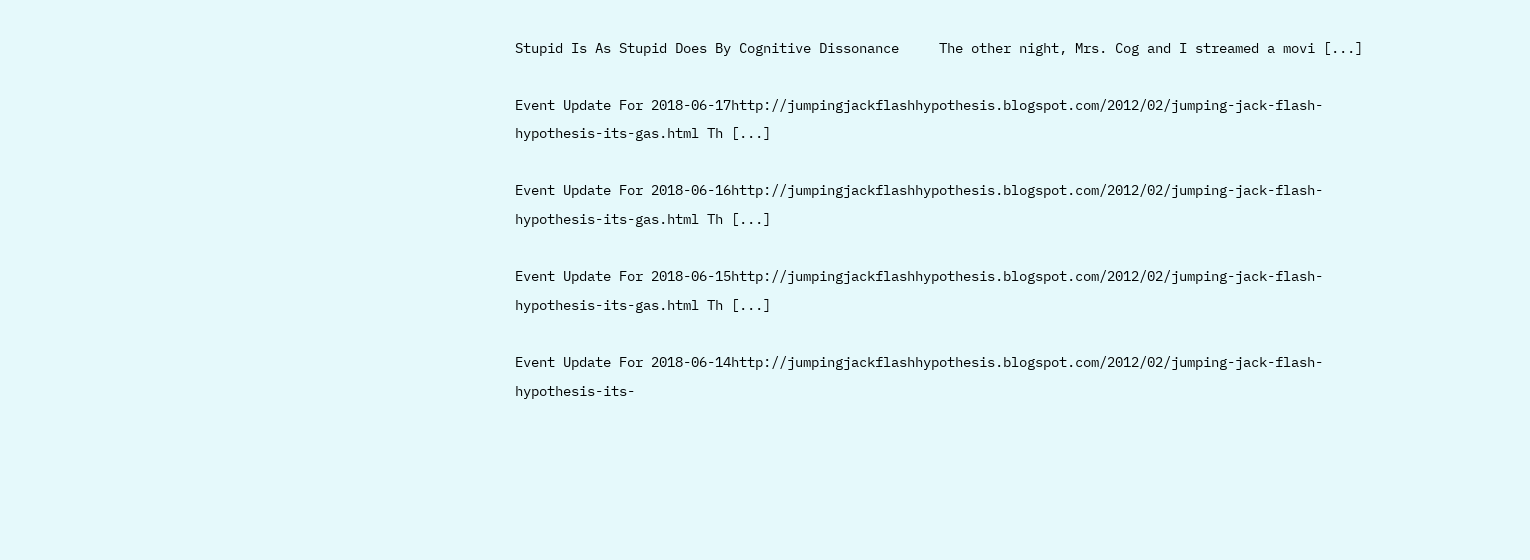Stupid Is As Stupid Does By Cognitive Dissonance     The other night, Mrs. Cog and I streamed a movi [...]

Event Update For 2018-06-17http://jumpingjackflashhypothesis.blogspot.com/2012/02/jumping-jack-flash-hypothesis-its-gas.html Th [...]

Event Update For 2018-06-16http://jumpingjackflashhypothesis.blogspot.com/2012/02/jumping-jack-flash-hypothesis-its-gas.html Th [...]

Event Update For 2018-06-15http://jumpingjackflashhypothesis.blogspot.com/2012/02/jumping-jack-flash-hypothesis-its-gas.html Th [...]

Event Update For 2018-06-14http://jumpingjackflashhypothesis.blogspot.com/2012/02/jumping-jack-flash-hypothesis-its-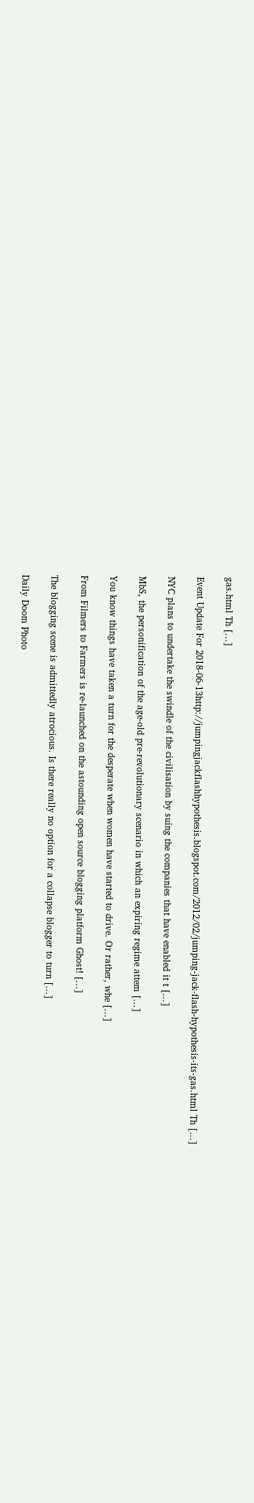gas.html Th [...]

Event Update For 2018-06-13http://jumpingjackflashhypothesis.blogspot.com/2012/02/jumping-jack-flash-hypothesis-its-gas.html Th [...]

NYC plans to undertake the swindle of the civilisation by suing the companies that have enabled it t [...]

MbS, the personification of the age-old pre-revolutionary scenario in which an expiring regime attem [...]

You know things have taken a turn for the desperate when women have started to drive. Or rather, whe [...]

From Filmers to Farmers is re-launched on the astounding open source blogging platform Ghost! [...]

The blogging scene is admittedly atrocious. Is there really no option for a collapse blogger to turn [...]

Daily Doom Photo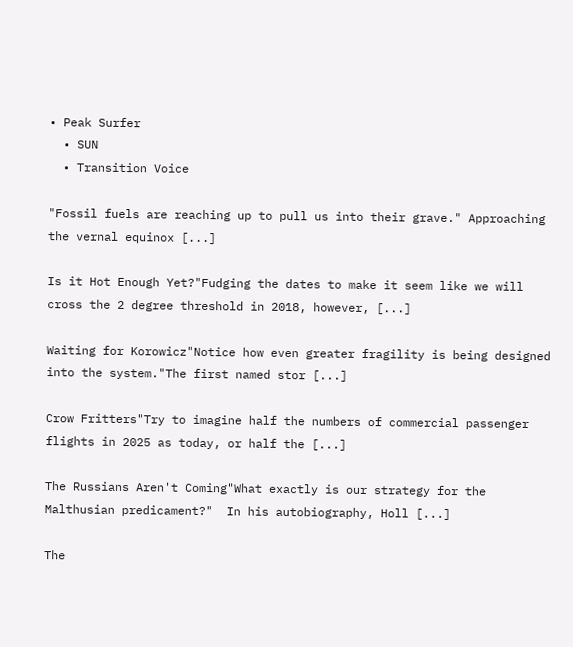• Peak Surfer
  • SUN
  • Transition Voice

"Fossil fuels are reaching up to pull us into their grave." Approaching the vernal equinox [...]

Is it Hot Enough Yet?"Fudging the dates to make it seem like we will cross the 2 degree threshold in 2018, however, [...]

Waiting for Korowicz"Notice how even greater fragility is being designed into the system."The first named stor [...]

Crow Fritters"Try to imagine half the numbers of commercial passenger flights in 2025 as today, or half the [...]

The Russians Aren't Coming"What exactly is our strategy for the Malthusian predicament?"  In his autobiography, Holl [...]

The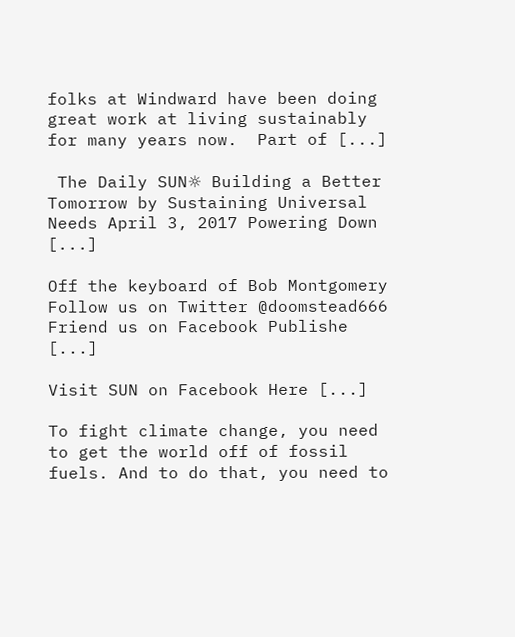folks at Windward have been doing great work at living sustainably for many years now.  Part of [...]

 The Daily SUN☼ Building a Better Tomorrow by Sustaining Universal Needs April 3, 2017 Powering Down [...]

Off the keyboard of Bob Montgomery Follow us on Twitter @doomstead666 Friend us on Facebook Publishe [...]

Visit SUN on Facebook Here [...]

To fight climate change, you need to get the world off of fossil fuels. And to do that, you need to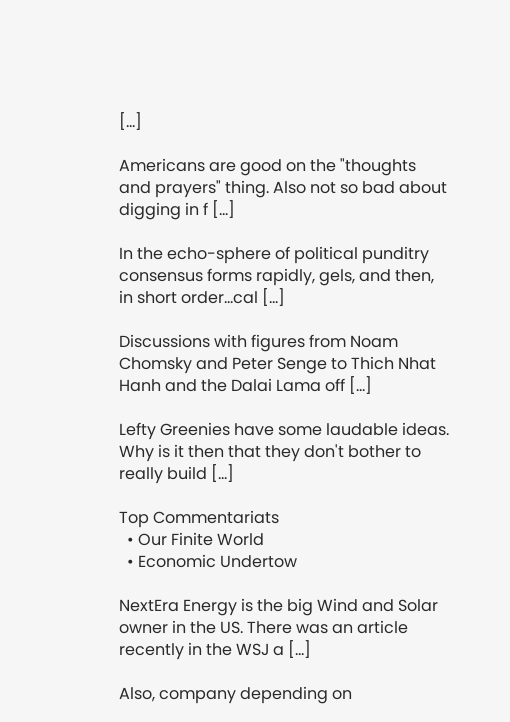[...]

Americans are good on the "thoughts and prayers" thing. Also not so bad about digging in f [...]

In the echo-sphere of political punditry consensus forms rapidly, gels, and then, in short order…cal [...]

Discussions with figures from Noam Chomsky and Peter Senge to Thich Nhat Hanh and the Dalai Lama off [...]

Lefty Greenies have some laudable ideas. Why is it then that they don't bother to really build [...]

Top Commentariats
  • Our Finite World
  • Economic Undertow

NextEra Energy is the big Wind and Solar owner in the US. There was an article recently in the WSJ a [...]

Also, company depending on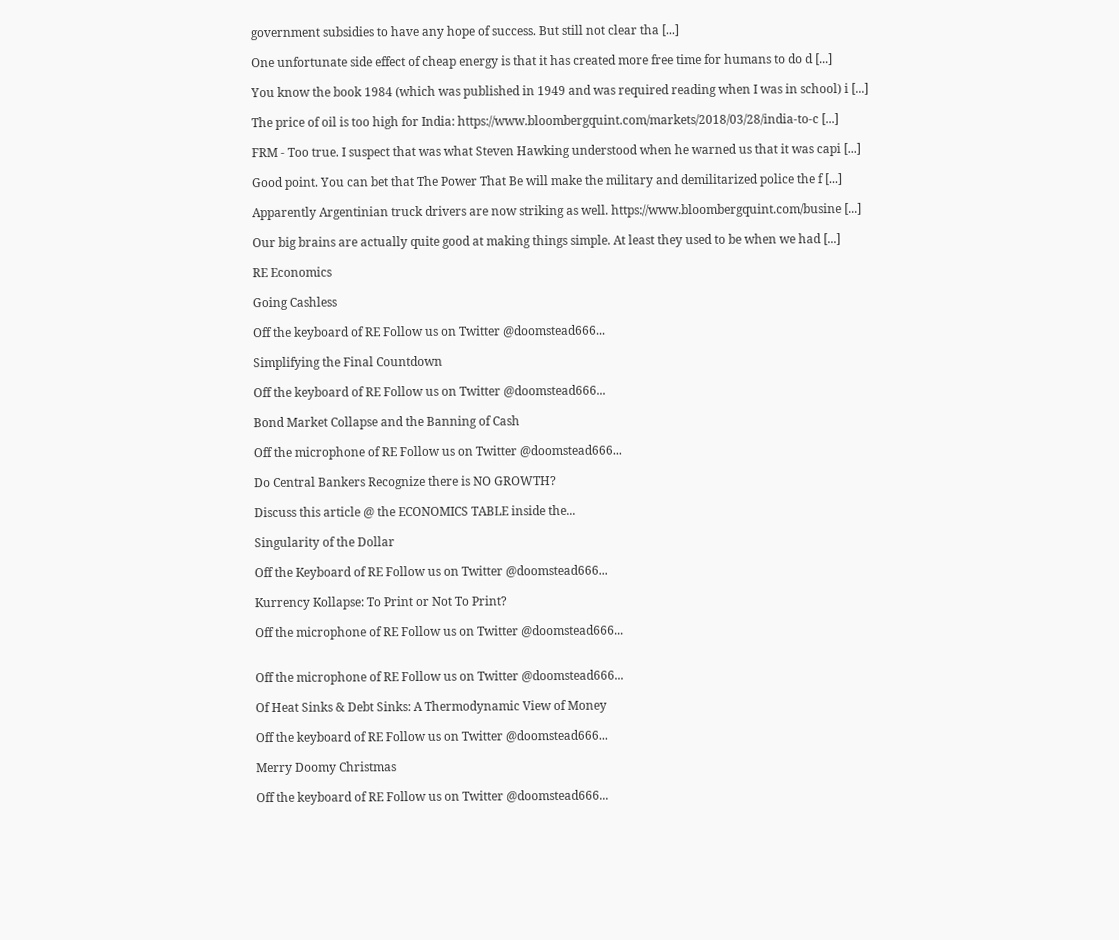government subsidies to have any hope of success. But still not clear tha [...]

One unfortunate side effect of cheap energy is that it has created more free time for humans to do d [...]

You know the book 1984 (which was published in 1949 and was required reading when I was in school) i [...]

The price of oil is too high for India: https://www.bloombergquint.com/markets/2018/03/28/india-to-c [...]

FRM - Too true. I suspect that was what Steven Hawking understood when he warned us that it was capi [...]

Good point. You can bet that The Power That Be will make the military and demilitarized police the f [...]

Apparently Argentinian truck drivers are now striking as well. https://www.bloombergquint.com/busine [...]

Our big brains are actually quite good at making things simple. At least they used to be when we had [...]

RE Economics

Going Cashless

Off the keyboard of RE Follow us on Twitter @doomstead666...

Simplifying the Final Countdown

Off the keyboard of RE Follow us on Twitter @doomstead666...

Bond Market Collapse and the Banning of Cash

Off the microphone of RE Follow us on Twitter @doomstead666...

Do Central Bankers Recognize there is NO GROWTH?

Discuss this article @ the ECONOMICS TABLE inside the...

Singularity of the Dollar

Off the Keyboard of RE Follow us on Twitter @doomstead666...

Kurrency Kollapse: To Print or Not To Print?

Off the microphone of RE Follow us on Twitter @doomstead666...


Off the microphone of RE Follow us on Twitter @doomstead666...

Of Heat Sinks & Debt Sinks: A Thermodynamic View of Money

Off the keyboard of RE Follow us on Twitter @doomstead666...

Merry Doomy Christmas

Off the keyboard of RE Follow us on Twitter @doomstead666...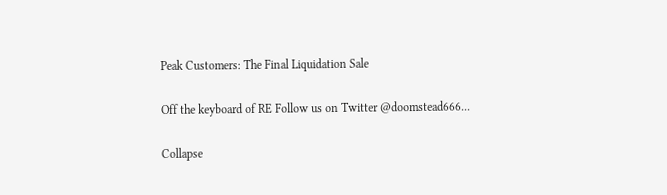Peak Customers: The Final Liquidation Sale

Off the keyboard of RE Follow us on Twitter @doomstead666...

Collapse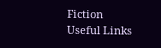Fiction
Useful Links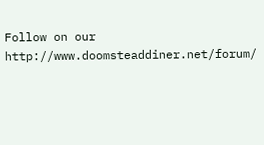Follow on our http://www.doomsteaddiner.net/forum/